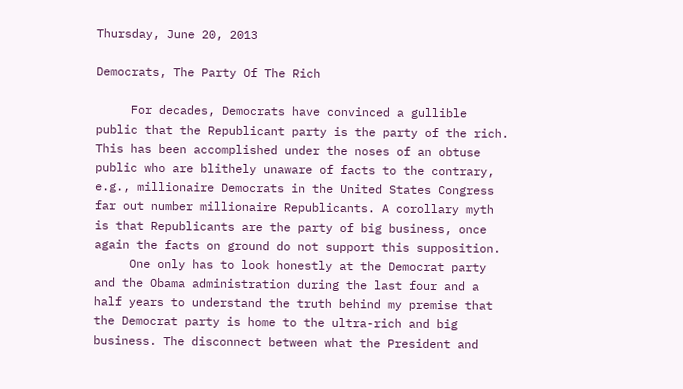Thursday, June 20, 2013

Democrats, The Party Of The Rich

     For decades, Democrats have convinced a gullible public that the Republicant party is the party of the rich. This has been accomplished under the noses of an obtuse public who are blithely unaware of facts to the contrary, e.g., millionaire Democrats in the United States Congress far out number millionaire Republicants. A corollary myth is that Republicants are the party of big business, once again the facts on ground do not support this supposition.
     One only has to look honestly at the Democrat party and the Obama administration during the last four and a half years to understand the truth behind my premise that the Democrat party is home to the ultra-rich and big business. The disconnect between what the President and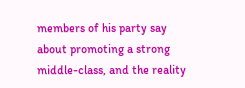members of his party say about promoting a strong middle-class, and the reality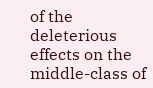of the deleterious effects on the middle-class of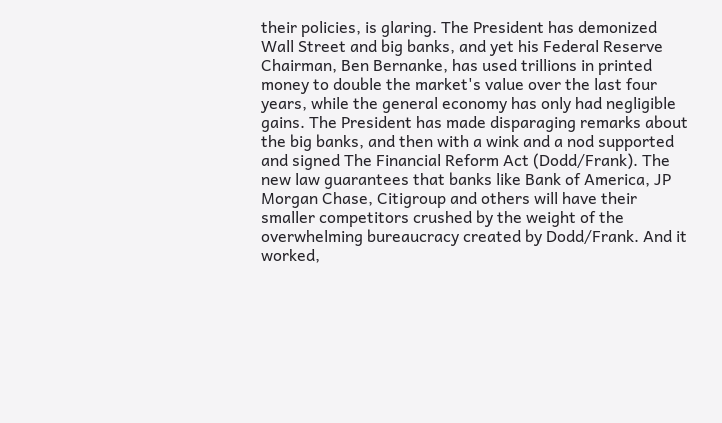their policies, is glaring. The President has demonized Wall Street and big banks, and yet his Federal Reserve Chairman, Ben Bernanke, has used trillions in printed money to double the market's value over the last four years, while the general economy has only had negligible gains. The President has made disparaging remarks about the big banks, and then with a wink and a nod supported and signed The Financial Reform Act (Dodd/Frank). The new law guarantees that banks like Bank of America, JP Morgan Chase, Citigroup and others will have their smaller competitors crushed by the weight of the overwhelming bureaucracy created by Dodd/Frank. And it worked,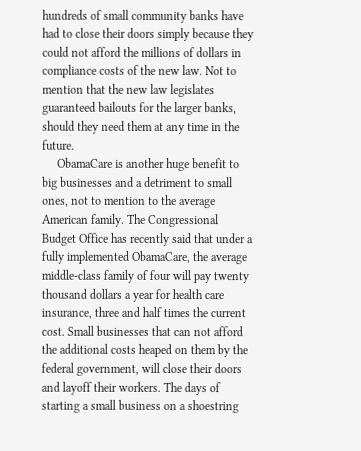hundreds of small community banks have had to close their doors simply because they could not afford the millions of dollars in compliance costs of the new law. Not to mention that the new law legislates guaranteed bailouts for the larger banks, should they need them at any time in the future.
     ObamaCare is another huge benefit to big businesses and a detriment to small ones, not to mention to the average American family. The Congressional Budget Office has recently said that under a fully implemented ObamaCare, the average middle-class family of four will pay twenty thousand dollars a year for health care insurance, three and half times the current cost. Small businesses that can not afford the additional costs heaped on them by the federal government, will close their doors and layoff their workers. The days of starting a small business on a shoestring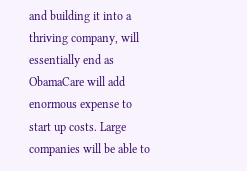and building it into a thriving company, will essentially end as ObamaCare will add enormous expense to start up costs. Large companies will be able to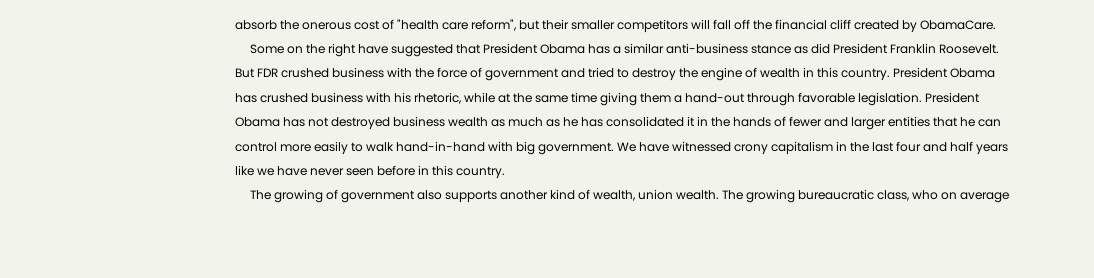absorb the onerous cost of "health care reform", but their smaller competitors will fall off the financial cliff created by ObamaCare.
     Some on the right have suggested that President Obama has a similar anti-business stance as did President Franklin Roosevelt. But FDR crushed business with the force of government and tried to destroy the engine of wealth in this country. President Obama has crushed business with his rhetoric, while at the same time giving them a hand-out through favorable legislation. President Obama has not destroyed business wealth as much as he has consolidated it in the hands of fewer and larger entities that he can control more easily to walk hand-in-hand with big government. We have witnessed crony capitalism in the last four and half years like we have never seen before in this country.
     The growing of government also supports another kind of wealth, union wealth. The growing bureaucratic class, who on average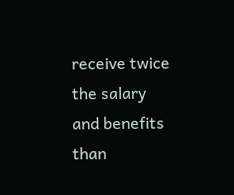receive twice the salary and benefits than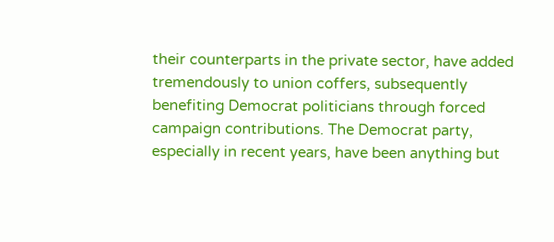their counterparts in the private sector, have added tremendously to union coffers, subsequently benefiting Democrat politicians through forced campaign contributions. The Democrat party, especially in recent years, have been anything but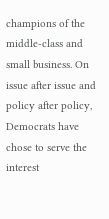champions of the middle-class and small business. On issue after issue and policy after policy, Democrats have chose to serve the interest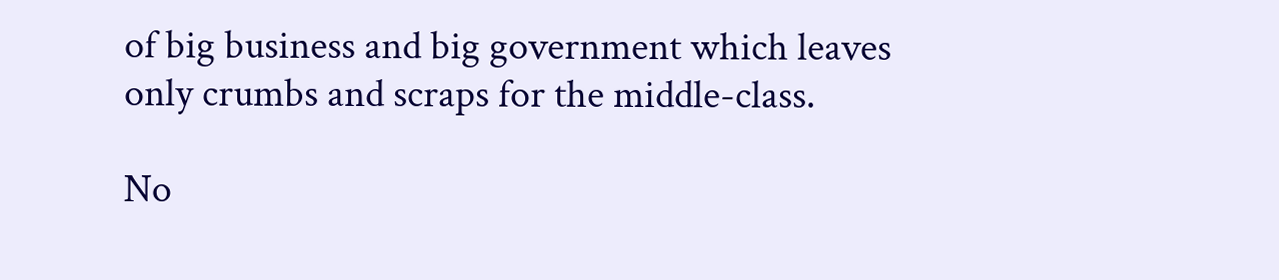of big business and big government which leaves only crumbs and scraps for the middle-class.

No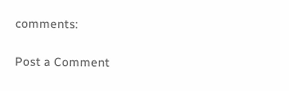comments:

Post a Comment